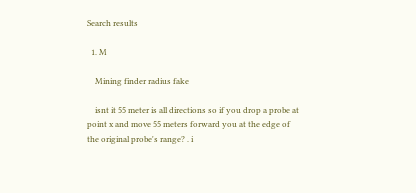Search results

  1. M

    Mining finder radius fake

    isnt it 55 meter is all directions so if you drop a probe at point x and move 55 meters forward you at the edge of the original probe's range? . i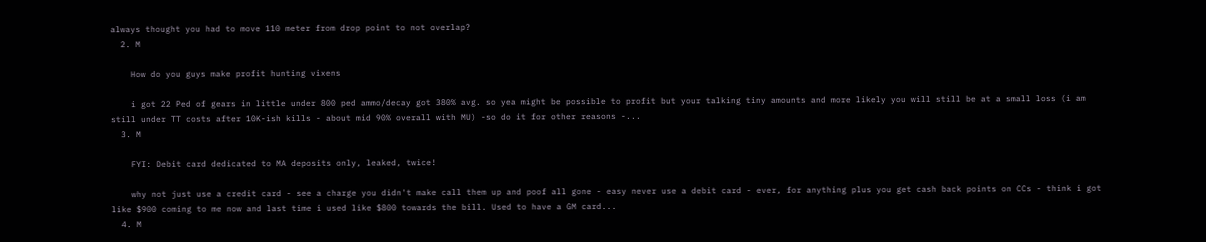always thought you had to move 110 meter from drop point to not overlap?
  2. M

    How do you guys make profit hunting vixens

    i got 22 Ped of gears in little under 800 ped ammo/decay got 380% avg. so yea might be possible to profit but your talking tiny amounts and more likely you will still be at a small loss (i am still under TT costs after 10K-ish kills - about mid 90% overall with MU) -so do it for other reasons -...
  3. M

    FYI: Debit card dedicated to MA deposits only, leaked, twice!

    why not just use a credit card - see a charge you didn't make call them up and poof all gone - easy never use a debit card - ever, for anything plus you get cash back points on CCs - think i got like $900 coming to me now and last time i used like $800 towards the bill. Used to have a GM card...
  4. M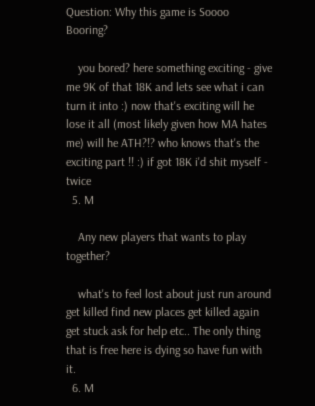Question: Why this game is Soooo Booring?

    you bored? here something exciting - give me 9K of that 18K and lets see what i can turn it into :) now that's exciting will he lose it all (most likely given how MA hates me) will he ATH?!? who knows that's the exciting part !! :) if got 18K i'd shit myself - twice
  5. M

    Any new players that wants to play together?

    what's to feel lost about just run around get killed find new places get killed again get stuck ask for help etc.. The only thing that is free here is dying so have fun with it.
  6. M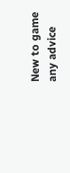New to game any advice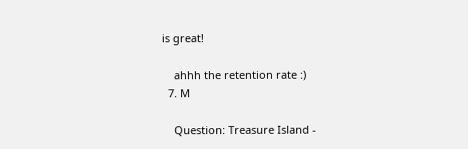is great!

    ahhh the retention rate :)
  7. M

    Question: Treasure Island -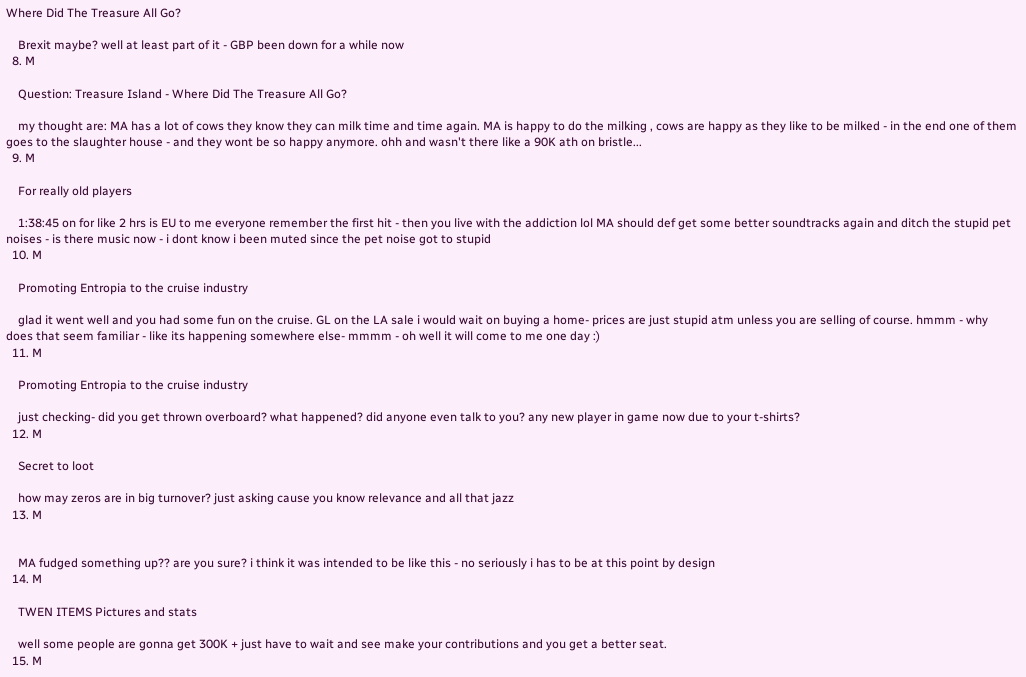Where Did The Treasure All Go?

    Brexit maybe? well at least part of it - GBP been down for a while now
  8. M

    Question: Treasure Island - Where Did The Treasure All Go?

    my thought are: MA has a lot of cows they know they can milk time and time again. MA is happy to do the milking , cows are happy as they like to be milked - in the end one of them goes to the slaughter house - and they wont be so happy anymore. ohh and wasn't there like a 90K ath on bristle...
  9. M

    For really old players

    1:38:45 on for like 2 hrs is EU to me everyone remember the first hit - then you live with the addiction lol MA should def get some better soundtracks again and ditch the stupid pet noises - is there music now - i dont know i been muted since the pet noise got to stupid
  10. M

    Promoting Entropia to the cruise industry

    glad it went well and you had some fun on the cruise. GL on the LA sale i would wait on buying a home- prices are just stupid atm unless you are selling of course. hmmm - why does that seem familiar - like its happening somewhere else- mmmm - oh well it will come to me one day :)
  11. M

    Promoting Entropia to the cruise industry

    just checking- did you get thrown overboard? what happened? did anyone even talk to you? any new player in game now due to your t-shirts?
  12. M

    Secret to loot

    how may zeros are in big turnover? just asking cause you know relevance and all that jazz
  13. M


    MA fudged something up?? are you sure? i think it was intended to be like this - no seriously i has to be at this point by design
  14. M

    TWEN ITEMS Pictures and stats

    well some people are gonna get 300K + just have to wait and see make your contributions and you get a better seat.
  15. M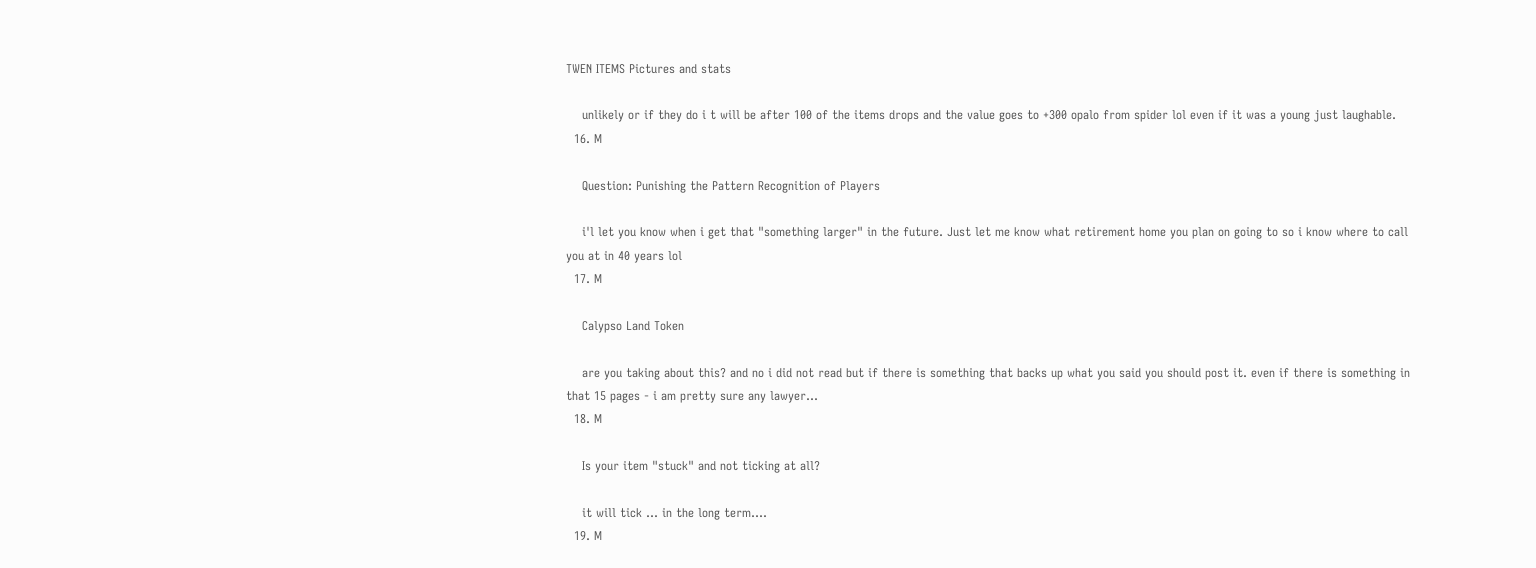TWEN ITEMS Pictures and stats

    unlikely or if they do i t will be after 100 of the items drops and the value goes to +300 opalo from spider lol even if it was a young just laughable.
  16. M

    Question: Punishing the Pattern Recognition of Players

    i'l let you know when i get that "something larger" in the future. Just let me know what retirement home you plan on going to so i know where to call you at in 40 years lol
  17. M

    Calypso Land Token

    are you taking about this? and no i did not read but if there is something that backs up what you said you should post it. even if there is something in that 15 pages - i am pretty sure any lawyer...
  18. M

    Is your item "stuck" and not ticking at all?

    it will tick ... in the long term....
  19. M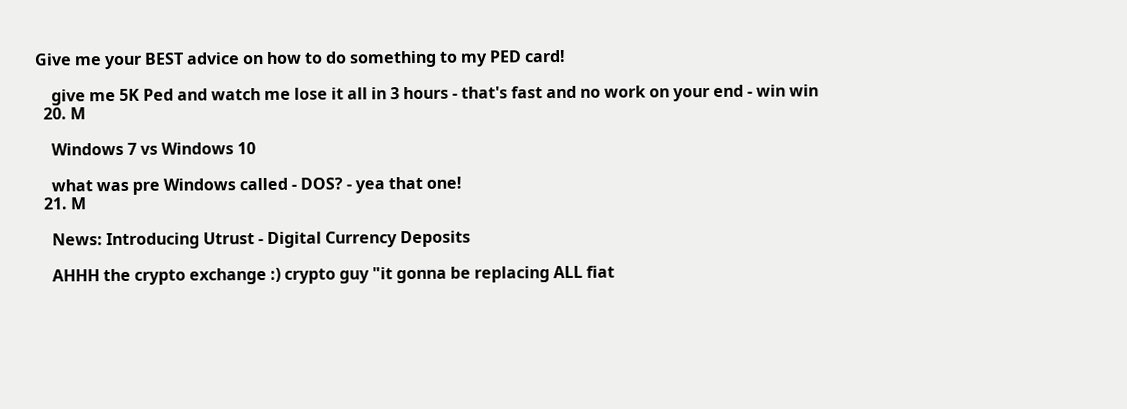Give me your BEST advice on how to do something to my PED card!

    give me 5K Ped and watch me lose it all in 3 hours - that's fast and no work on your end - win win
  20. M

    Windows 7 vs Windows 10

    what was pre Windows called - DOS? - yea that one!
  21. M

    News: Introducing Utrust - Digital Currency Deposits

    AHHH the crypto exchange :) crypto guy "it gonna be replacing ALL fiat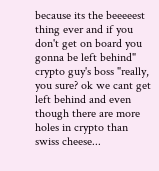because its the beeeeest thing ever and if you don't get on board you gonna be left behind" crypto guy's boss "really, you sure? ok we cant get left behind and even though there are more holes in crypto than swiss cheese...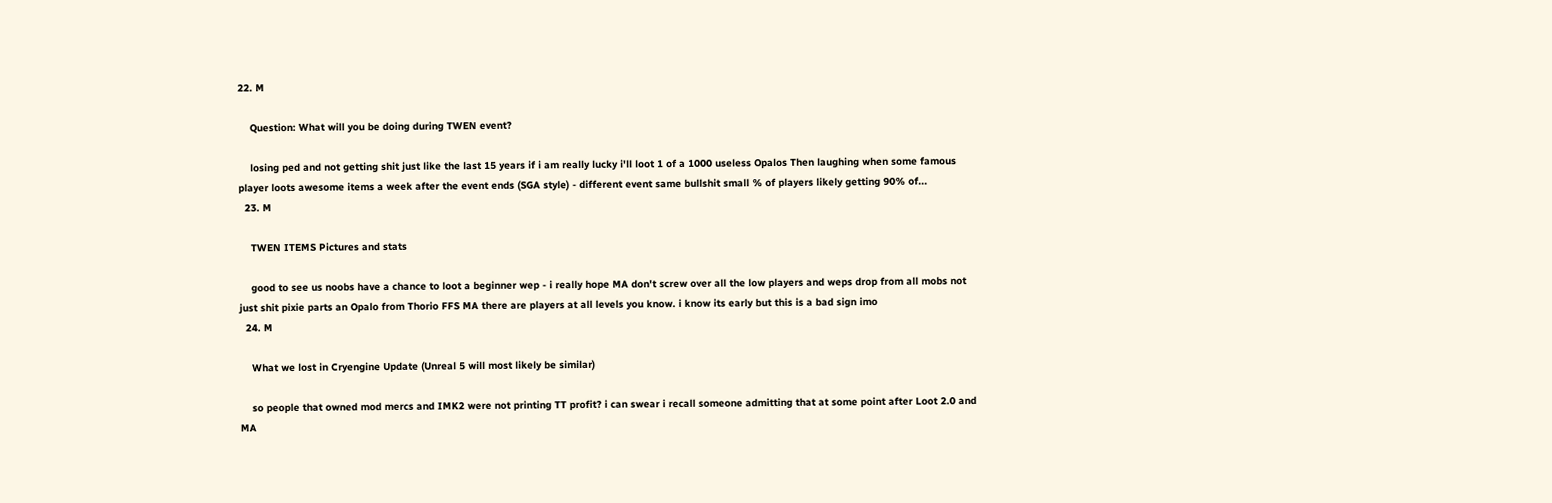22. M

    Question: What will you be doing during TWEN event?

    losing ped and not getting shit just like the last 15 years if i am really lucky i'll loot 1 of a 1000 useless Opalos Then laughing when some famous player loots awesome items a week after the event ends (SGA style) - different event same bullshit small % of players likely getting 90% of...
  23. M

    TWEN ITEMS Pictures and stats

    good to see us noobs have a chance to loot a beginner wep - i really hope MA don't screw over all the low players and weps drop from all mobs not just shit pixie parts an Opalo from Thorio FFS MA there are players at all levels you know. i know its early but this is a bad sign imo
  24. M

    What we lost in Cryengine Update (Unreal 5 will most likely be similar)

    so people that owned mod mercs and IMK2 were not printing TT profit? i can swear i recall someone admitting that at some point after Loot 2.0 and MA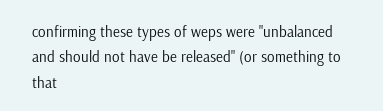confirming these types of weps were "unbalanced and should not have be released" (or something to that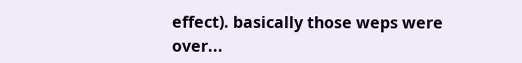effect). basically those weps were over...